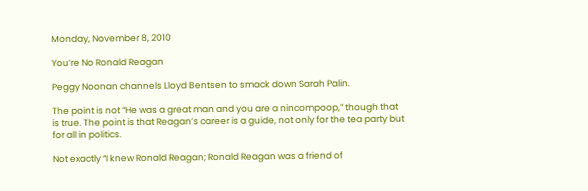Monday, November 8, 2010

You’re No Ronald Reagan

Peggy Noonan channels Lloyd Bentsen to smack down Sarah Palin.

The point is not “He was a great man and you are a nincompoop,” though that is true. The point is that Reagan’s career is a guide, not only for the tea party but for all in politics.

Not exactly “I knew Ronald Reagan; Ronald Reagan was a friend of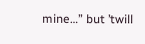mine…” but ’twill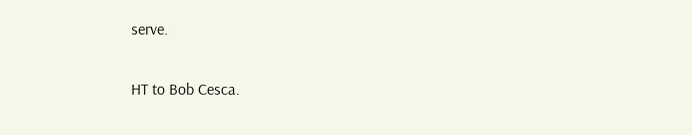serve.

HT to Bob Cesca.